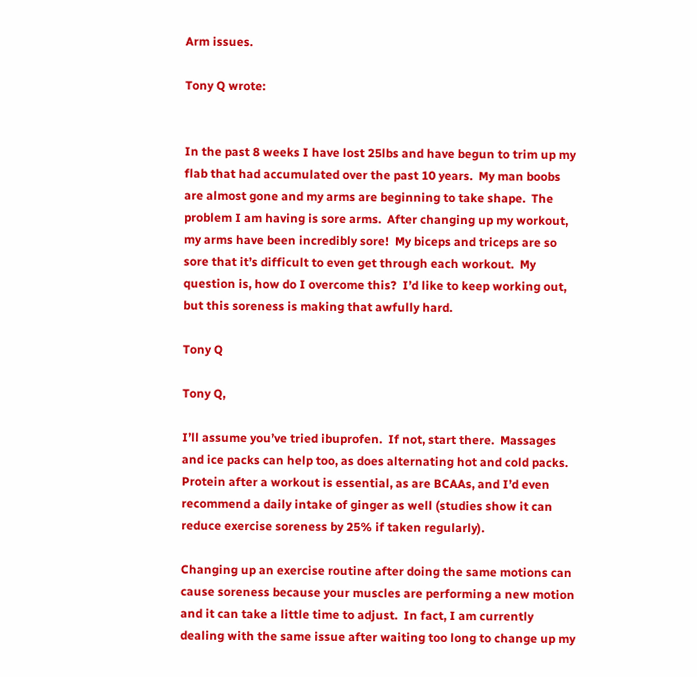Arm issues.

Tony Q wrote:


In the past 8 weeks I have lost 25lbs and have begun to trim up my flab that had accumulated over the past 10 years.  My man boobs are almost gone and my arms are beginning to take shape.  The problem I am having is sore arms.  After changing up my workout, my arms have been incredibly sore!  My biceps and triceps are so sore that it’s difficult to even get through each workout.  My question is, how do I overcome this?  I’d like to keep working out, but this soreness is making that awfully hard.

Tony Q

Tony Q,

I’ll assume you’ve tried ibuprofen.  If not, start there.  Massages and ice packs can help too, as does alternating hot and cold packs.  Protein after a workout is essential, as are BCAAs, and I’d even recommend a daily intake of ginger as well (studies show it can reduce exercise soreness by 25% if taken regularly).

Changing up an exercise routine after doing the same motions can cause soreness because your muscles are performing a new motion and it can take a little time to adjust.  In fact, I am currently dealing with the same issue after waiting too long to change up my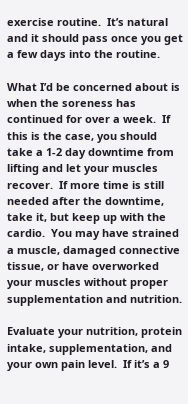exercise routine.  It’s natural and it should pass once you get a few days into the routine.

What I’d be concerned about is when the soreness has continued for over a week.  If this is the case, you should take a 1-2 day downtime from lifting and let your muscles recover.  If more time is still needed after the downtime, take it, but keep up with the cardio.  You may have strained a muscle, damaged connective tissue, or have overworked your muscles without proper supplementation and nutrition.

Evaluate your nutrition, protein intake, supplementation, and your own pain level.  If it’s a 9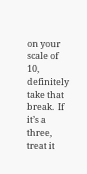on your scale of 10, definitely take that break.  If it’s a three, treat it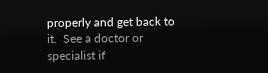properly and get back to it.  See a doctor or specialist if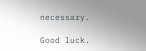necessary.

Good luck.